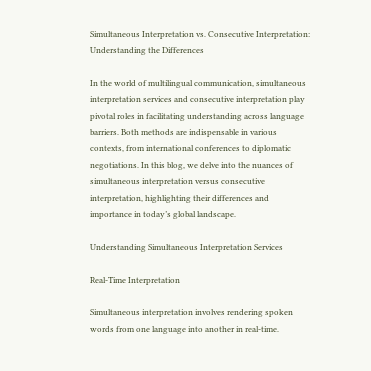Simultaneous Interpretation vs. Consecutive Interpretation: Understanding the Differences

In the world of multilingual communication, simultaneous interpretation services and consecutive interpretation play pivotal roles in facilitating understanding across language barriers. Both methods are indispensable in various contexts, from international conferences to diplomatic negotiations. In this blog, we delve into the nuances of simultaneous interpretation versus consecutive interpretation, highlighting their differences and importance in today’s global landscape.

Understanding Simultaneous Interpretation Services

Real-Time Interpretation

Simultaneous interpretation involves rendering spoken words from one language into another in real-time.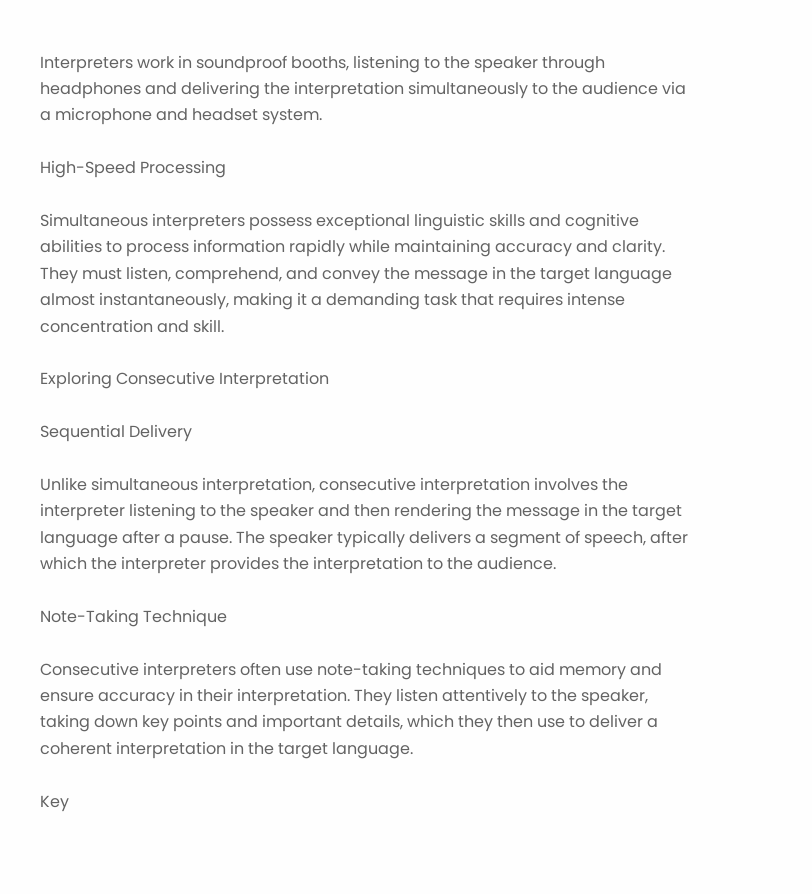Interpreters work in soundproof booths, listening to the speaker through headphones and delivering the interpretation simultaneously to the audience via a microphone and headset system.

High-Speed Processing

Simultaneous interpreters possess exceptional linguistic skills and cognitive abilities to process information rapidly while maintaining accuracy and clarity. They must listen, comprehend, and convey the message in the target language almost instantaneously, making it a demanding task that requires intense concentration and skill.

Exploring Consecutive Interpretation

Sequential Delivery

Unlike simultaneous interpretation, consecutive interpretation involves the interpreter listening to the speaker and then rendering the message in the target language after a pause. The speaker typically delivers a segment of speech, after which the interpreter provides the interpretation to the audience.

Note-Taking Technique

Consecutive interpreters often use note-taking techniques to aid memory and ensure accuracy in their interpretation. They listen attentively to the speaker, taking down key points and important details, which they then use to deliver a coherent interpretation in the target language.

Key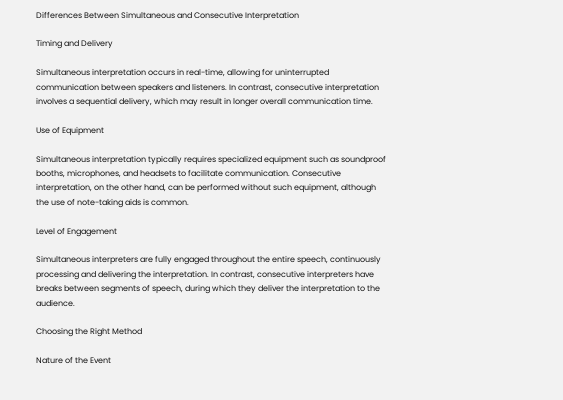Differences Between Simultaneous and Consecutive Interpretation

Timing and Delivery

Simultaneous interpretation occurs in real-time, allowing for uninterrupted communication between speakers and listeners. In contrast, consecutive interpretation involves a sequential delivery, which may result in longer overall communication time.

Use of Equipment

Simultaneous interpretation typically requires specialized equipment such as soundproof booths, microphones, and headsets to facilitate communication. Consecutive interpretation, on the other hand, can be performed without such equipment, although the use of note-taking aids is common.

Level of Engagement

Simultaneous interpreters are fully engaged throughout the entire speech, continuously processing and delivering the interpretation. In contrast, consecutive interpreters have breaks between segments of speech, during which they deliver the interpretation to the audience.

Choosing the Right Method

Nature of the Event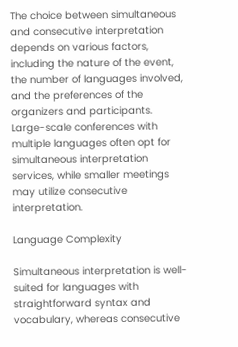The choice between simultaneous and consecutive interpretation depends on various factors, including the nature of the event, the number of languages involved, and the preferences of the organizers and participants. Large-scale conferences with multiple languages often opt for simultaneous interpretation services, while smaller meetings may utilize consecutive interpretation.

Language Complexity

Simultaneous interpretation is well-suited for languages with straightforward syntax and vocabulary, whereas consecutive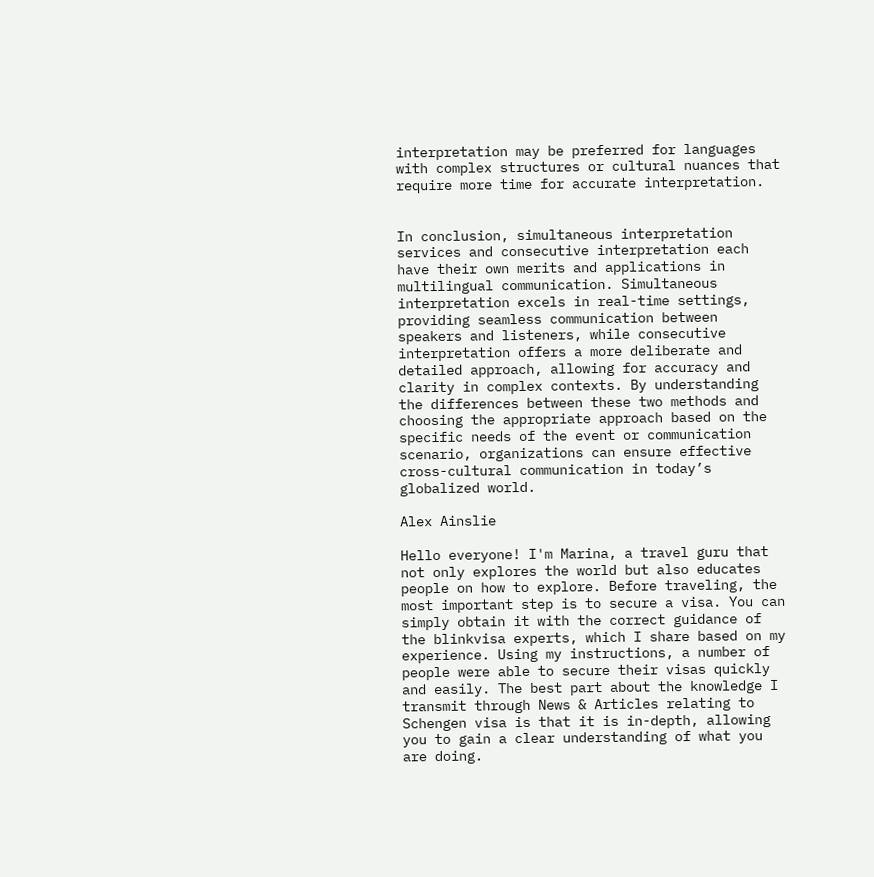interpretation may be preferred for languages with complex structures or cultural nuances that require more time for accurate interpretation.


In conclusion, simultaneous interpretation services and consecutive interpretation each have their own merits and applications in multilingual communication. Simultaneous interpretation excels in real-time settings, providing seamless communication between speakers and listeners, while consecutive interpretation offers a more deliberate and detailed approach, allowing for accuracy and clarity in complex contexts. By understanding the differences between these two methods and choosing the appropriate approach based on the specific needs of the event or communication scenario, organizations can ensure effective cross-cultural communication in today’s globalized world.

Alex Ainslie

Hello everyone! I'm Marina, a travel guru that not only explores the world but also educates people on how to explore. Before traveling, the most important step is to secure a visa. You can simply obtain it with the correct guidance of the blinkvisa experts, which I share based on my experience. Using my instructions, a number of people were able to secure their visas quickly and easily. The best part about the knowledge I transmit through News & Articles relating to Schengen visa is that it is in-depth, allowing you to gain a clear understanding of what you are doing.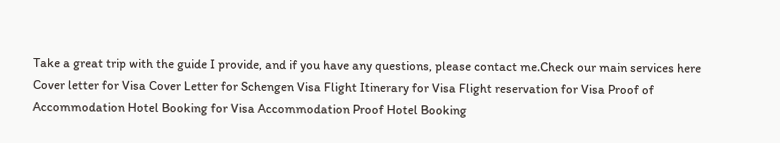Take a great trip with the guide I provide, and if you have any questions, please contact me.Check our main services here Cover letter for Visa Cover Letter for Schengen Visa Flight Itinerary for Visa Flight reservation for Visa Proof of Accommodation Hotel Booking for Visa Accommodation Proof Hotel Booking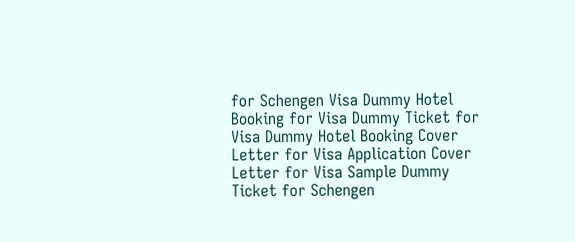for Schengen Visa Dummy Hotel Booking for Visa Dummy Ticket for Visa Dummy Hotel Booking Cover Letter for Visa Application Cover Letter for Visa Sample Dummy Ticket for Schengen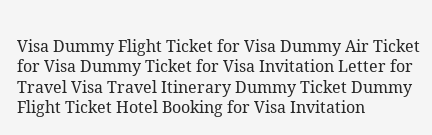Visa Dummy Flight Ticket for Visa Dummy Air Ticket for Visa Dummy Ticket for Visa Invitation Letter for Travel Visa Travel Itinerary Dummy Ticket Dummy Flight Ticket Hotel Booking for Visa Invitation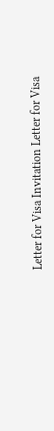Letter for Visa Invitation Letter for Visa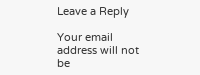Leave a Reply

Your email address will not be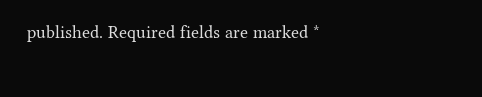published. Required fields are marked *